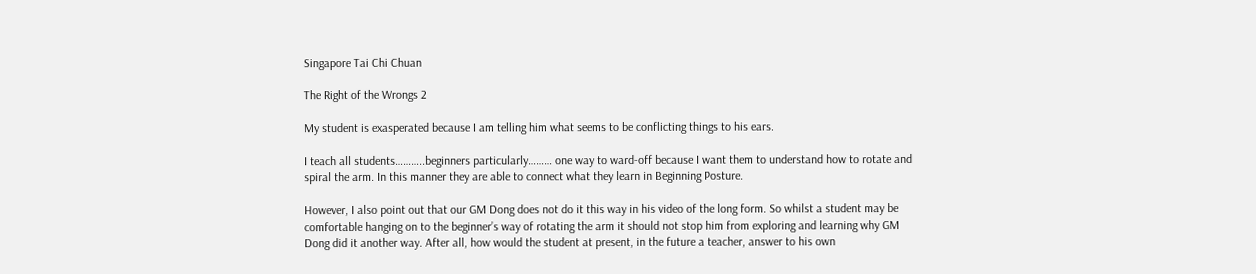Singapore Tai Chi Chuan

The Right of the Wrongs 2

My student is exasperated because I am telling him what seems to be conflicting things to his ears.

I teach all students………..beginners particularly……… one way to ward-off because I want them to understand how to rotate and spiral the arm. In this manner they are able to connect what they learn in Beginning Posture.

However, I also point out that our GM Dong does not do it this way in his video of the long form. So whilst a student may be comfortable hanging on to the beginner’s way of rotating the arm it should not stop him from exploring and learning why GM Dong did it another way. After all, how would the student at present, in the future a teacher, answer to his own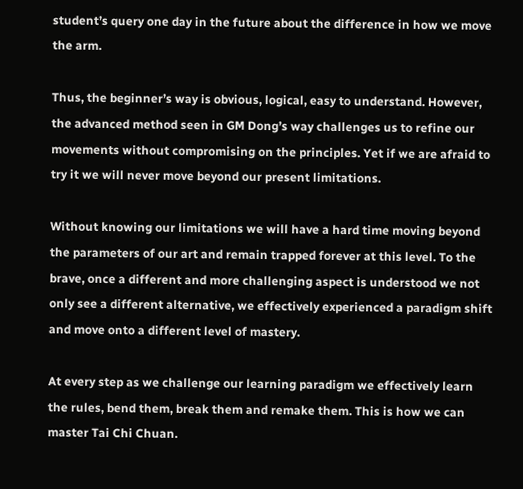student’s query one day in the future about the difference in how we move the arm.

Thus, the beginner’s way is obvious, logical, easy to understand. However, the advanced method seen in GM Dong’s way challenges us to refine our movements without compromising on the principles. Yet if we are afraid to try it we will never move beyond our present limitations.

Without knowing our limitations we will have a hard time moving beyond the parameters of our art and remain trapped forever at this level. To the brave, once a different and more challenging aspect is understood we not only see a different alternative, we effectively experienced a paradigm shift and move onto a different level of mastery.

At every step as we challenge our learning paradigm we effectively learn the rules, bend them, break them and remake them. This is how we can master Tai Chi Chuan.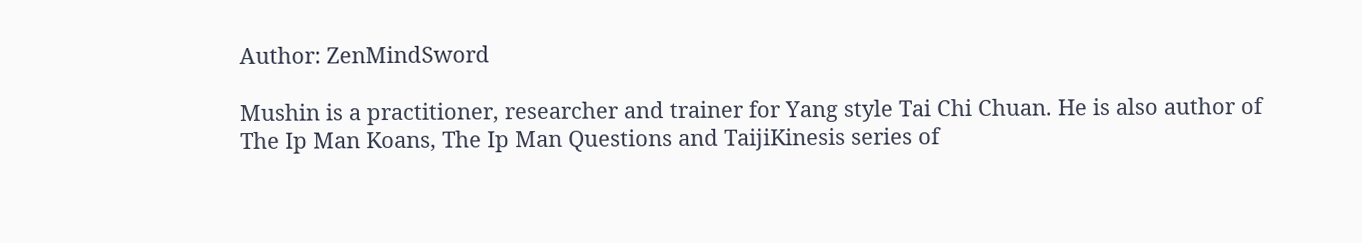Author: ZenMindSword

Mushin is a practitioner, researcher and trainer for Yang style Tai Chi Chuan. He is also author of The Ip Man Koans, The Ip Man Questions and TaijiKinesis series of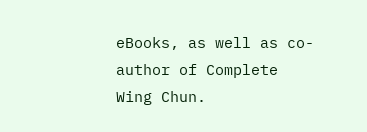eBooks, as well as co-author of Complete Wing Chun.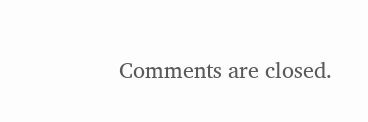Comments are closed.